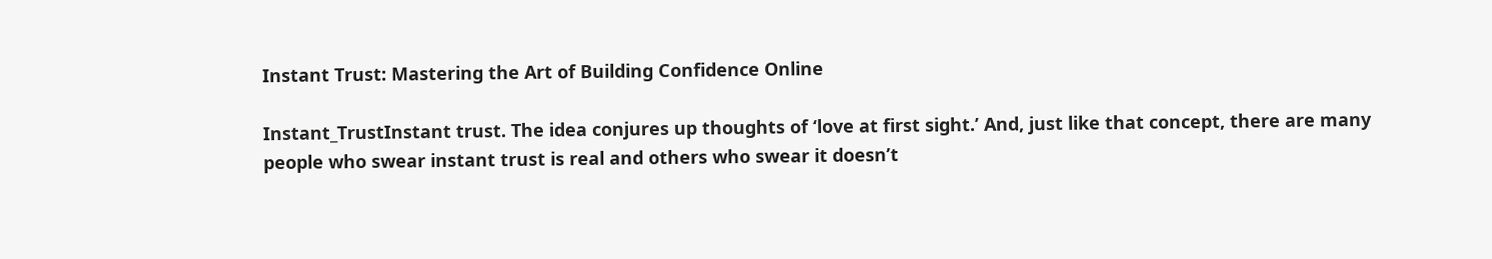Instant Trust: Mastering the Art of Building Confidence Online

Instant_TrustInstant trust. The idea conjures up thoughts of ‘love at first sight.’ And, just like that concept, there are many people who swear instant trust is real and others who swear it doesn’t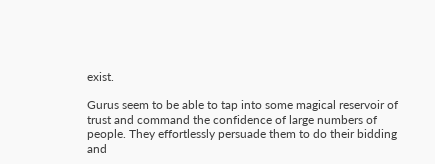exist.

Gurus seem to be able to tap into some magical reservoir of trust and command the confidence of large numbers of people. They effortlessly persuade them to do their bidding and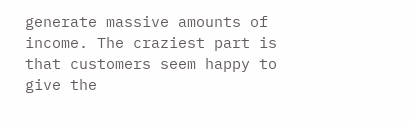generate massive amounts of income. The craziest part is that customers seem happy to give the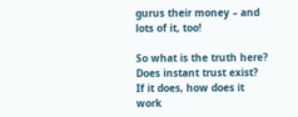gurus their money – and lots of it, too!

So what is the truth here? Does instant trust exist? If it does, how does it work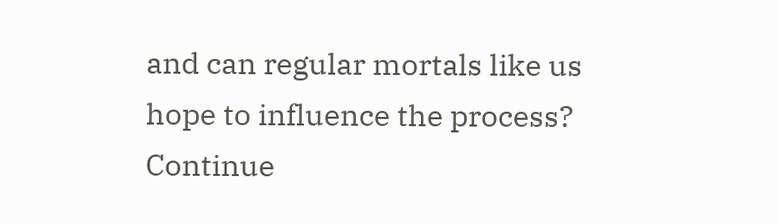and can regular mortals like us hope to influence the process? Continue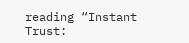reading “Instant Trust: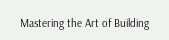Mastering the Art of Building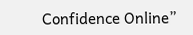Confidence Online”